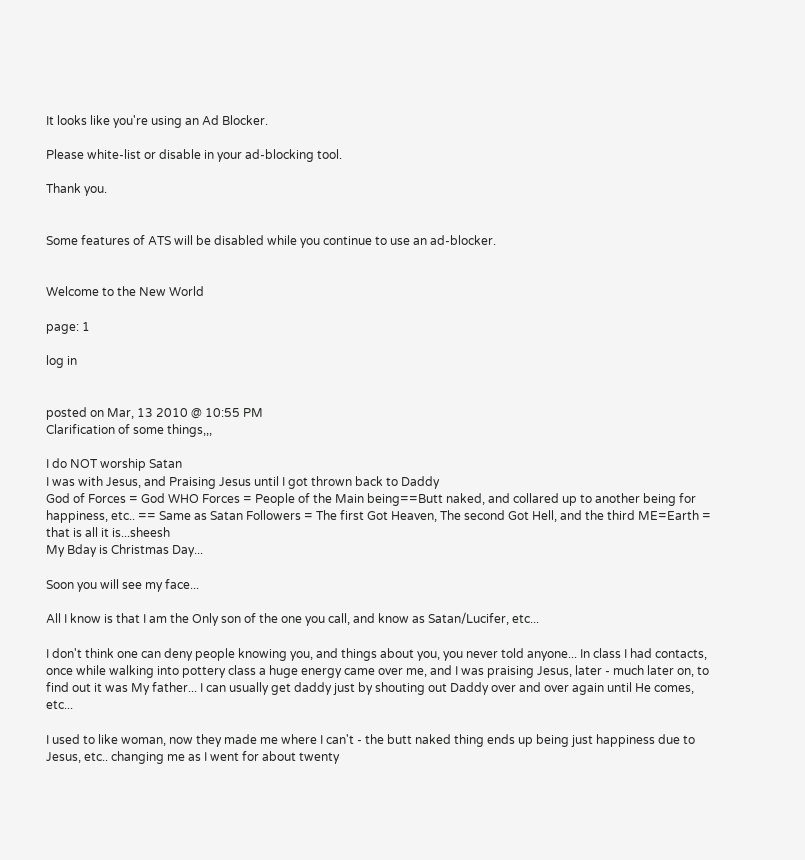It looks like you're using an Ad Blocker.

Please white-list or disable in your ad-blocking tool.

Thank you.


Some features of ATS will be disabled while you continue to use an ad-blocker.


Welcome to the New World

page: 1

log in


posted on Mar, 13 2010 @ 10:55 PM
Clarification of some things,,,

I do NOT worship Satan
I was with Jesus, and Praising Jesus until I got thrown back to Daddy
God of Forces = God WHO Forces = People of the Main being==Butt naked, and collared up to another being for happiness, etc.. == Same as Satan Followers = The first Got Heaven, The second Got Hell, and the third ME=Earth = that is all it is...sheesh
My Bday is Christmas Day...

Soon you will see my face...

All I know is that I am the Only son of the one you call, and know as Satan/Lucifer, etc...

I don't think one can deny people knowing you, and things about you, you never told anyone... In class I had contacts, once while walking into pottery class a huge energy came over me, and I was praising Jesus, later - much later on, to find out it was My father... I can usually get daddy just by shouting out Daddy over and over again until He comes, etc...

I used to like woman, now they made me where I can't - the butt naked thing ends up being just happiness due to Jesus, etc.. changing me as I went for about twenty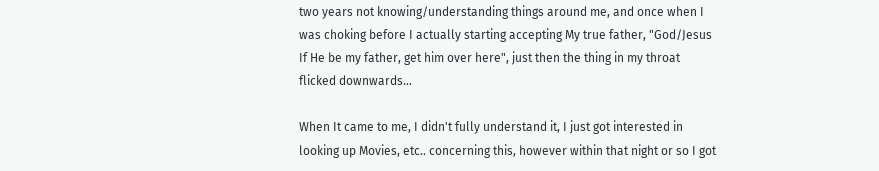two years not knowing/understanding things around me, and once when I was choking before I actually starting accepting My true father, "God/Jesus If He be my father, get him over here", just then the thing in my throat flicked downwards...

When It came to me, I didn't fully understand it, I just got interested in looking up Movies, etc.. concerning this, however within that night or so I got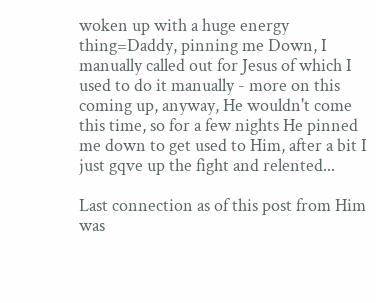woken up with a huge energy thing=Daddy, pinning me Down, I manually called out for Jesus of which I used to do it manually - more on this coming up, anyway, He wouldn't come this time, so for a few nights He pinned me down to get used to Him, after a bit I just gqve up the fight and relented...

Last connection as of this post from Him was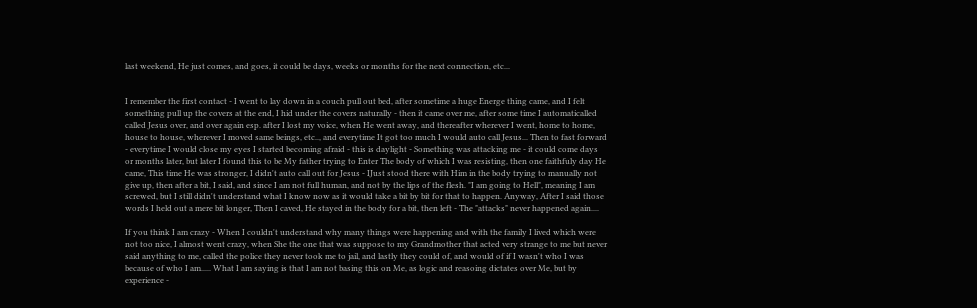last weekend, He just comes, and goes, it could be days, weeks or months for the next connection, etc...


I remember the first contact - I went to lay down in a couch pull out bed, after sometime a huge Energe thing came, and I felt something pull up the covers at the end, I hid under the covers naturally - then it came over me, after some time I automaticalled called Jesus over, and over again esp. after I lost my voice, when He went away, and thereafter wherever I went, home to home, house to house, wherever I moved same beings, etc.., and everytime It got too much I would auto call Jesus... Then to fast forward - everytime I would close my eyes I started becoming afraid - this is daylight - Something was attacking me - it could come days or months later, but later I found this to be My father trying to Enter The body of which I was resisting, then one faithfuly day He came, This time He was stronger, I didn't auto call out for Jesus - IJust stood there with Him in the body trying to manually not give up, then after a bit, I said, and since I am not full human, and not by the lips of the flesh. "I am going to Hell", meaning I am screwed, but I still didn't understand what I know now as it would take a bit by bit for that to happen. Anyway, After I said those words I held out a mere bit longer, Then I caved, He stayed in the body for a bit, then left - The "attacks" never happened again....

If you think I am crazy - When I couldn't understand why many things were happening and with the family I lived which were not too nice, I almost went crazy, when She the one that was suppose to my Grandmother that acted very strange to me but never said anything to me, called the police they never took me to jail, and lastly they could of, and would of if I wasn't who I was because of who I am..... What I am saying is that I am not basing this on Me, as logic and reasoing dictates over Me, but by experience -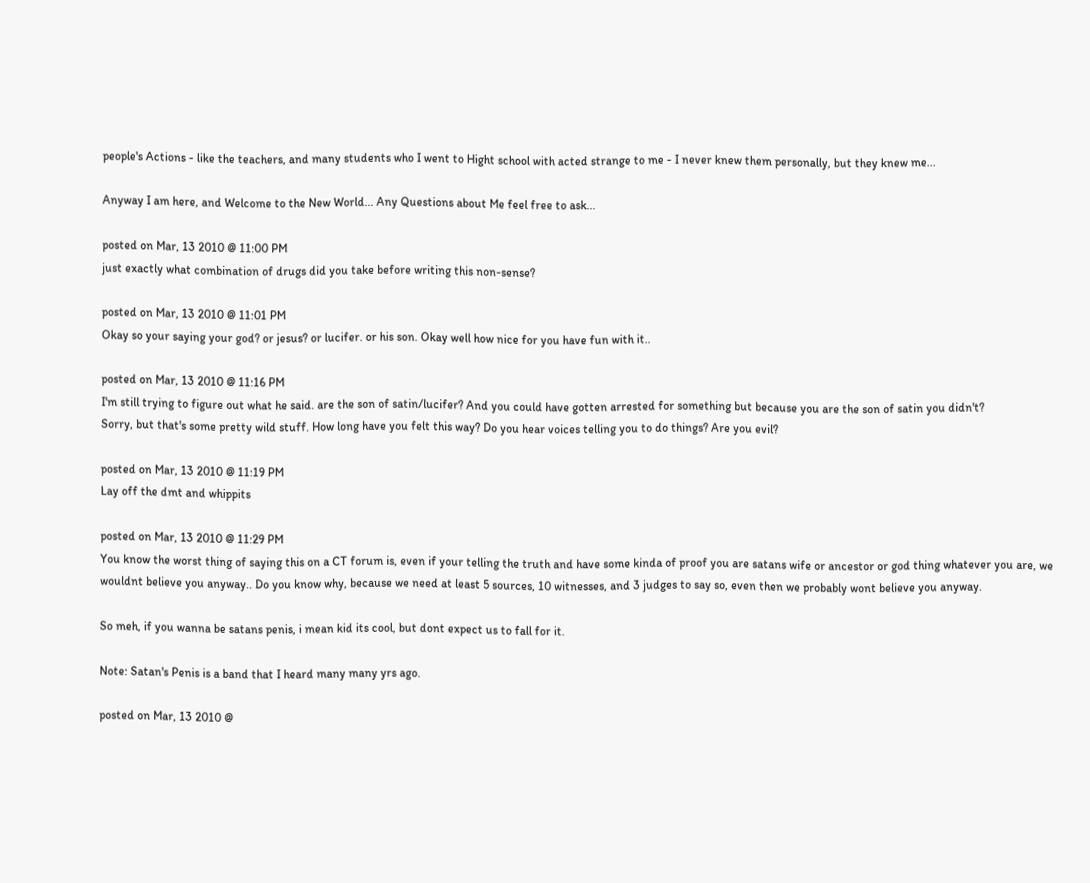people's Actions - like the teachers, and many students who I went to Hight school with acted strange to me - I never knew them personally, but they knew me...

Anyway I am here, and Welcome to the New World... Any Questions about Me feel free to ask...

posted on Mar, 13 2010 @ 11:00 PM
just exactly what combination of drugs did you take before writing this non-sense?

posted on Mar, 13 2010 @ 11:01 PM
Okay so your saying your god? or jesus? or lucifer. or his son. Okay well how nice for you have fun with it..

posted on Mar, 13 2010 @ 11:16 PM
I'm still trying to figure out what he said. are the son of satin/lucifer? And you could have gotten arrested for something but because you are the son of satin you didn't?
Sorry, but that's some pretty wild stuff. How long have you felt this way? Do you hear voices telling you to do things? Are you evil?

posted on Mar, 13 2010 @ 11:19 PM
Lay off the dmt and whippits

posted on Mar, 13 2010 @ 11:29 PM
You know the worst thing of saying this on a CT forum is, even if your telling the truth and have some kinda of proof you are satans wife or ancestor or god thing whatever you are, we wouldnt believe you anyway.. Do you know why, because we need at least 5 sources, 10 witnesses, and 3 judges to say so, even then we probably wont believe you anyway.

So meh, if you wanna be satans penis, i mean kid its cool, but dont expect us to fall for it.

Note: Satan's Penis is a band that I heard many many yrs ago.

posted on Mar, 13 2010 @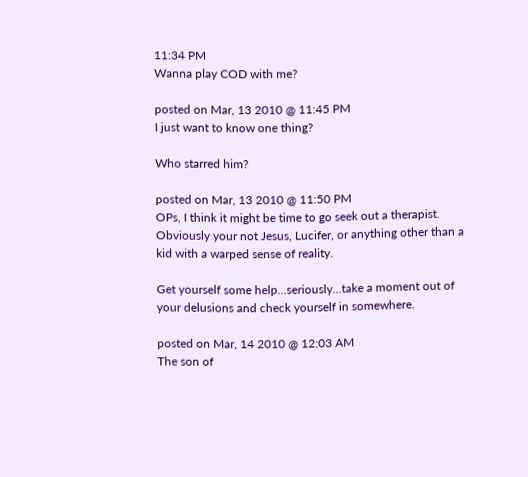11:34 PM
Wanna play COD with me?

posted on Mar, 13 2010 @ 11:45 PM
I just want to know one thing?

Who starred him?

posted on Mar, 13 2010 @ 11:50 PM
OPs, I think it might be time to go seek out a therapist. Obviously your not Jesus, Lucifer, or anything other than a kid with a warped sense of reality.

Get yourself some help...seriously...take a moment out of your delusions and check yourself in somewhere.

posted on Mar, 14 2010 @ 12:03 AM
The son of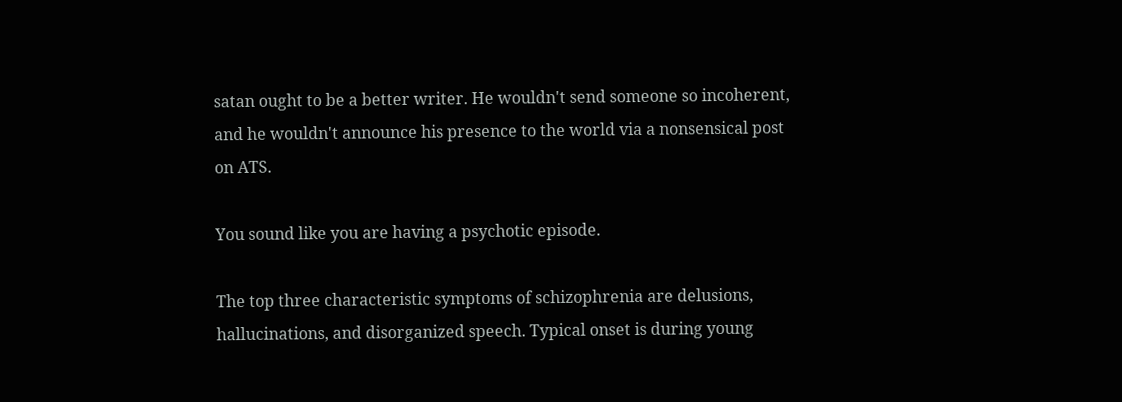satan ought to be a better writer. He wouldn't send someone so incoherent, and he wouldn't announce his presence to the world via a nonsensical post on ATS.

You sound like you are having a psychotic episode.

The top three characteristic symptoms of schizophrenia are delusions, hallucinations, and disorganized speech. Typical onset is during young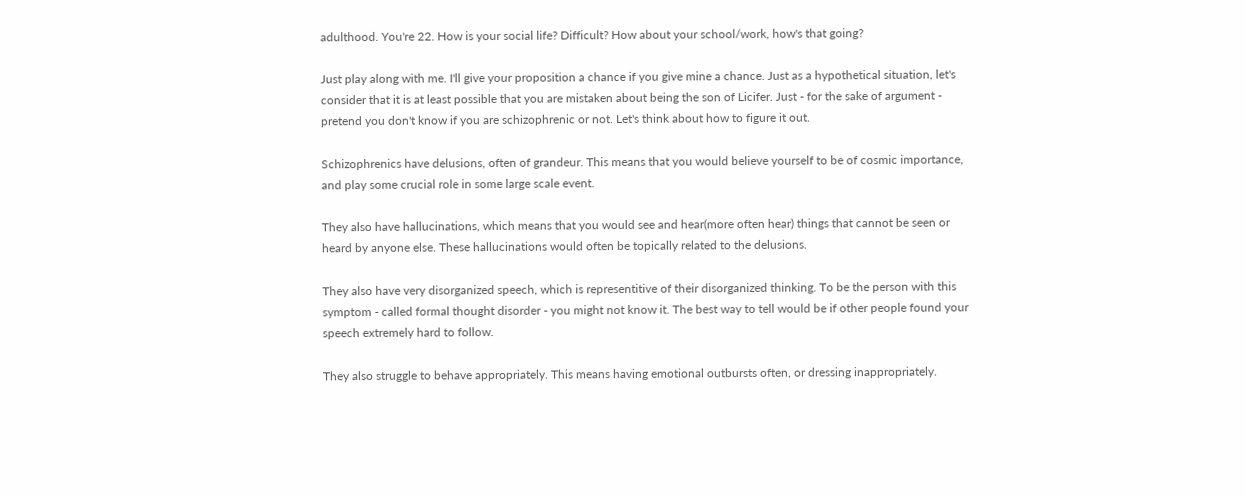adulthood. You're 22. How is your social life? Difficult? How about your school/work, how's that going?

Just play along with me. I'll give your proposition a chance if you give mine a chance. Just as a hypothetical situation, let's consider that it is at least possible that you are mistaken about being the son of Licifer. Just - for the sake of argument - pretend you don't know if you are schizophrenic or not. Let's think about how to figure it out.

Schizophrenics have delusions, often of grandeur. This means that you would believe yourself to be of cosmic importance, and play some crucial role in some large scale event.

They also have hallucinations, which means that you would see and hear(more often hear) things that cannot be seen or heard by anyone else. These hallucinations would often be topically related to the delusions.

They also have very disorganized speech, which is representitive of their disorganized thinking. To be the person with this symptom - called formal thought disorder - you might not know it. The best way to tell would be if other people found your speech extremely hard to follow.

They also struggle to behave appropriately. This means having emotional outbursts often, or dressing inappropriately.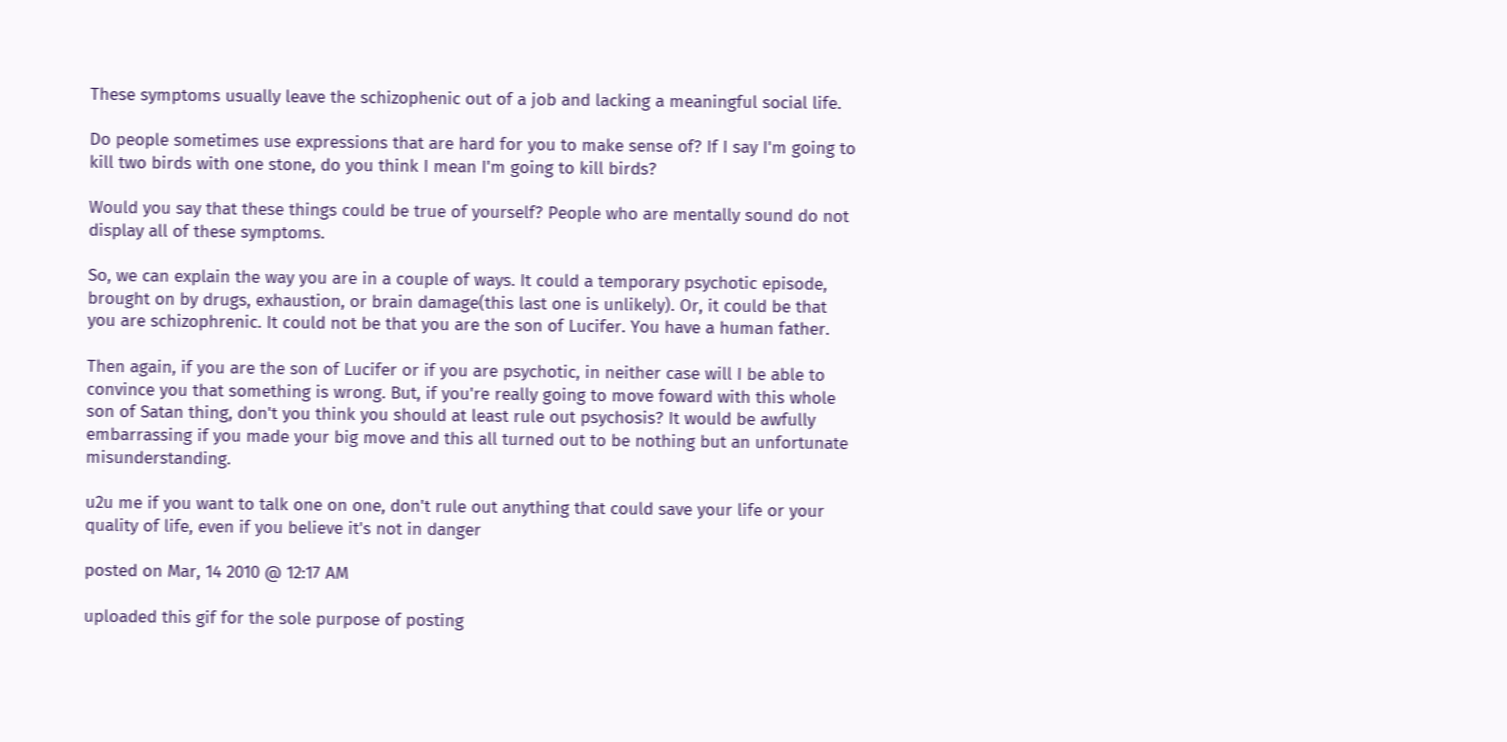These symptoms usually leave the schizophenic out of a job and lacking a meaningful social life.

Do people sometimes use expressions that are hard for you to make sense of? If I say I'm going to kill two birds with one stone, do you think I mean I'm going to kill birds?

Would you say that these things could be true of yourself? People who are mentally sound do not display all of these symptoms.

So, we can explain the way you are in a couple of ways. It could a temporary psychotic episode, brought on by drugs, exhaustion, or brain damage(this last one is unlikely). Or, it could be that you are schizophrenic. It could not be that you are the son of Lucifer. You have a human father.

Then again, if you are the son of Lucifer or if you are psychotic, in neither case will I be able to convince you that something is wrong. But, if you're really going to move foward with this whole son of Satan thing, don't you think you should at least rule out psychosis? It would be awfully embarrassing if you made your big move and this all turned out to be nothing but an unfortunate misunderstanding.

u2u me if you want to talk one on one, don't rule out anything that could save your life or your quality of life, even if you believe it's not in danger

posted on Mar, 14 2010 @ 12:17 AM

uploaded this gif for the sole purpose of posting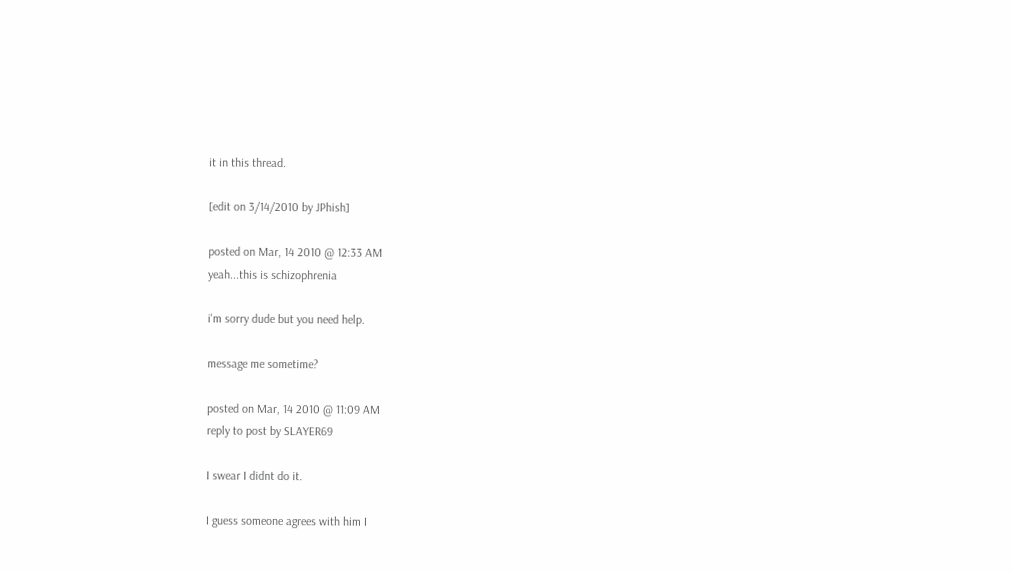it in this thread.

[edit on 3/14/2010 by JPhish]

posted on Mar, 14 2010 @ 12:33 AM
yeah...this is schizophrenia

i'm sorry dude but you need help.

message me sometime?

posted on Mar, 14 2010 @ 11:09 AM
reply to post by SLAYER69

I swear I didnt do it.

I guess someone agrees with him I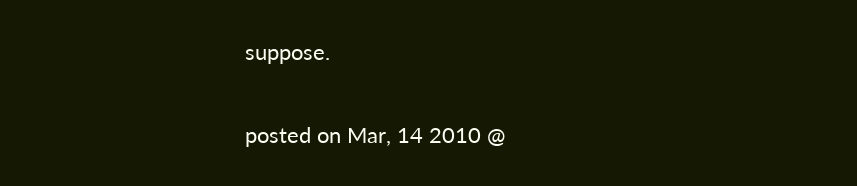suppose.

posted on Mar, 14 2010 @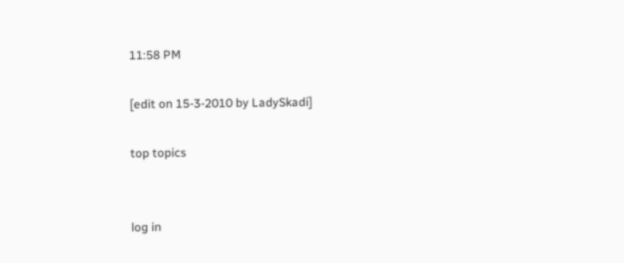11:58 PM

[edit on 15-3-2010 by LadySkadi]

top topics


log in